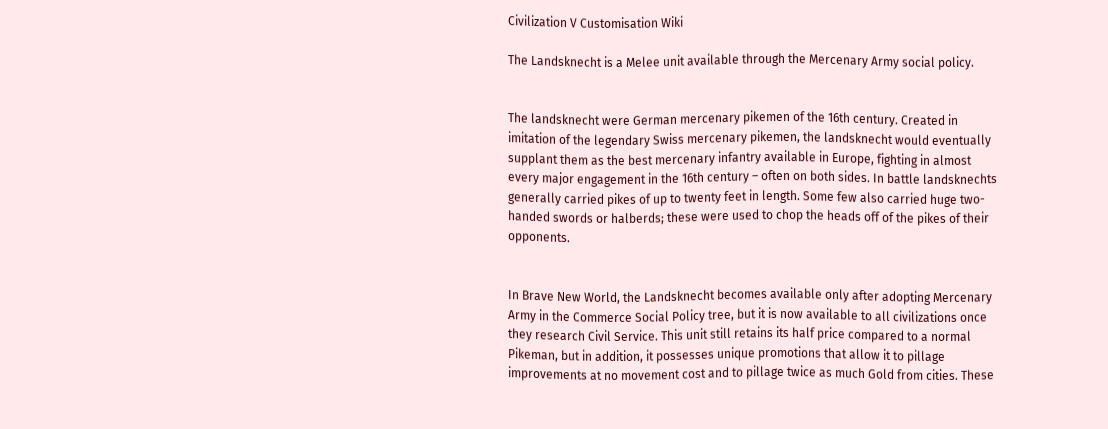Civilization V Customisation Wiki

The Landsknecht is a Melee unit available through the Mercenary Army social policy.


The landsknecht were German mercenary pikemen of the 16th century. Created in imitation of the legendary Swiss mercenary pikemen, the landsknecht would eventually supplant them as the best mercenary infantry available in Europe, fighting in almost every major engagement in the 16th century – often on both sides. In battle landsknechts generally carried pikes of up to twenty feet in length. Some few also carried huge two-handed swords or halberds; these were used to chop the heads off of the pikes of their opponents.


In Brave New World, the Landsknecht becomes available only after adopting Mercenary Army in the Commerce Social Policy tree, but it is now available to all civilizations once they research Civil Service. This unit still retains its half price compared to a normal Pikeman, but in addition, it possesses unique promotions that allow it to pillage improvements at no movement cost and to pillage twice as much Gold from cities. These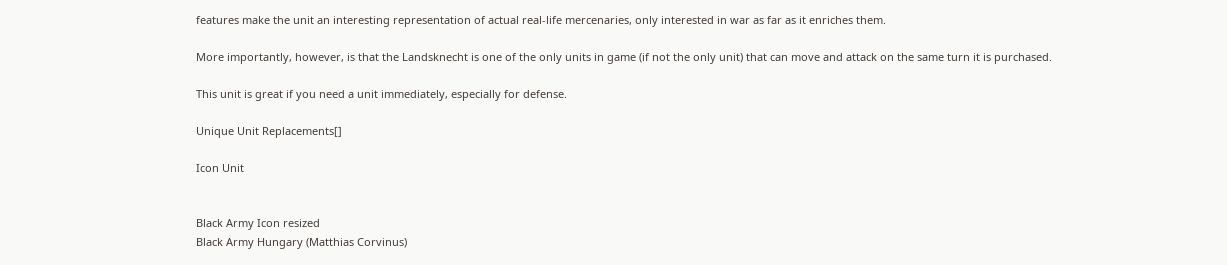features make the unit an interesting representation of actual real-life mercenaries, only interested in war as far as it enriches them.

More importantly, however, is that the Landsknecht is one of the only units in game (if not the only unit) that can move and attack on the same turn it is purchased.

This unit is great if you need a unit immediately, especially for defense.

Unique Unit Replacements[]

Icon Unit


Black Army Icon resized
Black Army Hungary (Matthias Corvinus)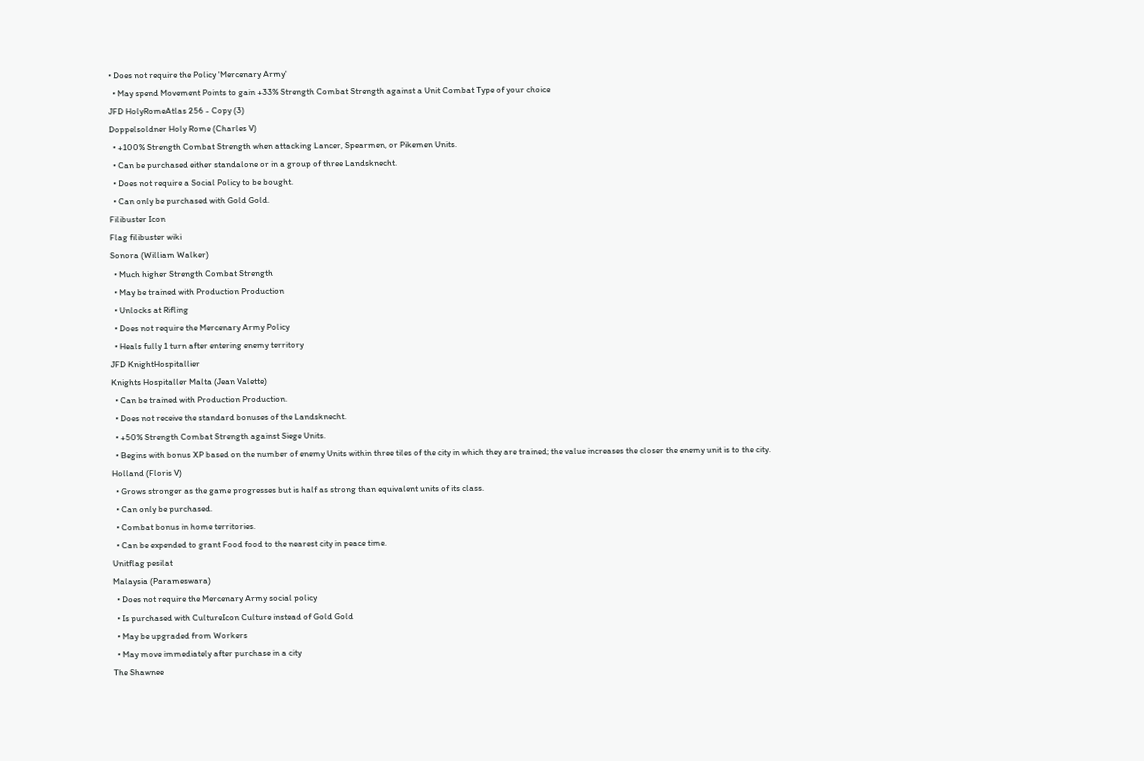• Does not require the Policy 'Mercenary Army'
  • May spend Movement Points to gain +33% Strength Combat Strength against a Unit Combat Type of your choice
JFD HolyRomeAtlas 256 - Copy (3)
Doppelsoldner Holy Rome (Charles V)
  • +100% Strength Combat Strength when attacking Lancer, Spearmen, or Pikemen Units.
  • Can be purchased either standalone or in a group of three Landsknecht.
  • Does not require a Social Policy to be bought.
  • Can only be purchased with Gold Gold.
Filibuster Icon
Flag filibuster wiki
Sonora (William Walker)
  • Much higher Strength Combat Strength
  • May be trained with Production Production
  • Unlocks at Rifling
  • Does not require the Mercenary Army Policy
  • Heals fully 1 turn after entering enemy territory
JFD KnightHospitallier
Knights Hospitaller Malta (Jean Valette)
  • Can be trained with Production Production.
  • Does not receive the standard bonuses of the Landsknecht.
  • +50% Strength Combat Strength against Siege Units.
  • Begins with bonus XP based on the number of enemy Units within three tiles of the city in which they are trained; the value increases the closer the enemy unit is to the city.
Holland (Floris V)
  • Grows stronger as the game progresses but is half as strong than equivalent units of its class.
  • Can only be purchased.
  • Combat bonus in home territories.
  • Can be expended to grant Food food to the nearest city in peace time.
Unitflag pesilat
Malaysia (Parameswara)
  • Does not require the Mercenary Army social policy
  • Is purchased with CultureIcon Culture instead of Gold Gold
  • May be upgraded from Workers
  • May move immediately after purchase in a city
The Shawnee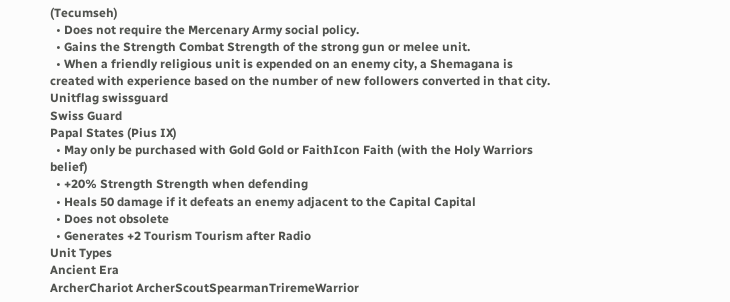(Tecumseh)
  • Does not require the Mercenary Army social policy.
  • Gains the Strength Combat Strength of the strong gun or melee unit.
  • When a friendly religious unit is expended on an enemy city, a Shemagana is created with experience based on the number of new followers converted in that city.
Unitflag swissguard
Swiss Guard
Papal States (Pius IX)
  • May only be purchased with Gold Gold or FaithIcon Faith (with the Holy Warriors belief)
  • +20% Strength Strength when defending
  • Heals 50 damage if it defeats an enemy adjacent to the Capital Capital
  • Does not obsolete
  • Generates +2 Tourism Tourism after Radio
Unit Types
Ancient Era
ArcherChariot ArcherScoutSpearmanTriremeWarrior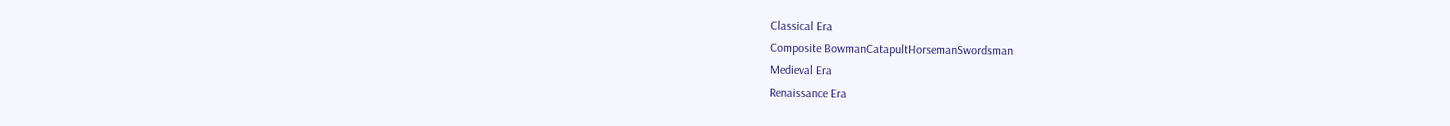Classical Era
Composite BowmanCatapultHorsemanSwordsman
Medieval Era
Renaissance Era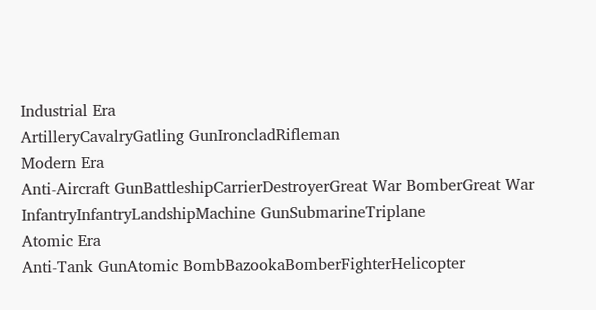Industrial Era
ArtilleryCavalryGatling GunIroncladRifleman
Modern Era
Anti-Aircraft GunBattleshipCarrierDestroyerGreat War BomberGreat War InfantryInfantryLandshipMachine GunSubmarineTriplane
Atomic Era
Anti-Tank GunAtomic BombBazookaBomberFighterHelicopter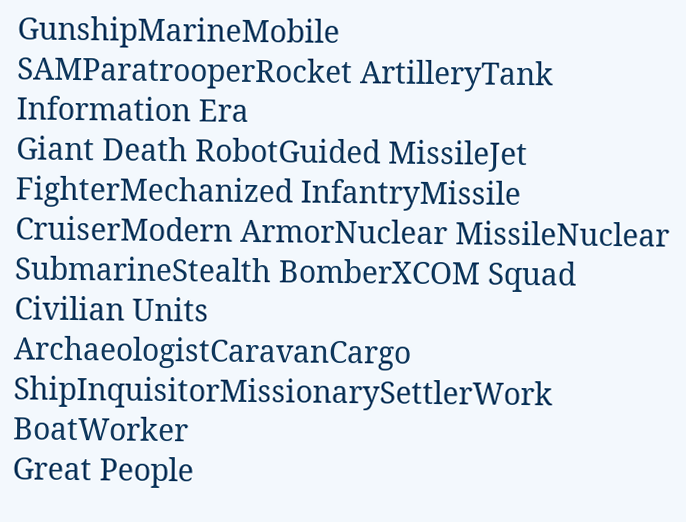GunshipMarineMobile SAMParatrooperRocket ArtilleryTank
Information Era
Giant Death RobotGuided MissileJet FighterMechanized InfantryMissile CruiserModern ArmorNuclear MissileNuclear SubmarineStealth BomberXCOM Squad
Civilian Units
ArchaeologistCaravanCargo ShipInquisitorMissionarySettlerWork BoatWorker
Great People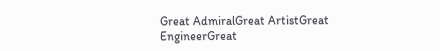Great AdmiralGreat ArtistGreat EngineerGreat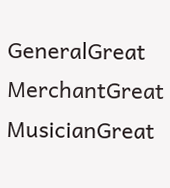GeneralGreat MerchantGreat MusicianGreat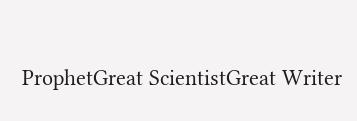ProphetGreat ScientistGreat Writer